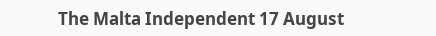The Malta Independent 17 August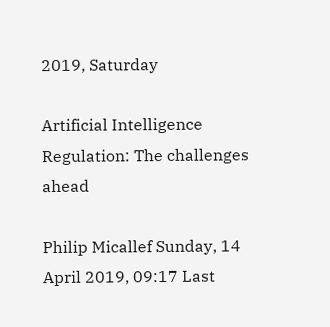2019, Saturday

Artificial Intelligence Regulation: The challenges ahead

Philip Micallef Sunday, 14 April 2019, 09:17 Last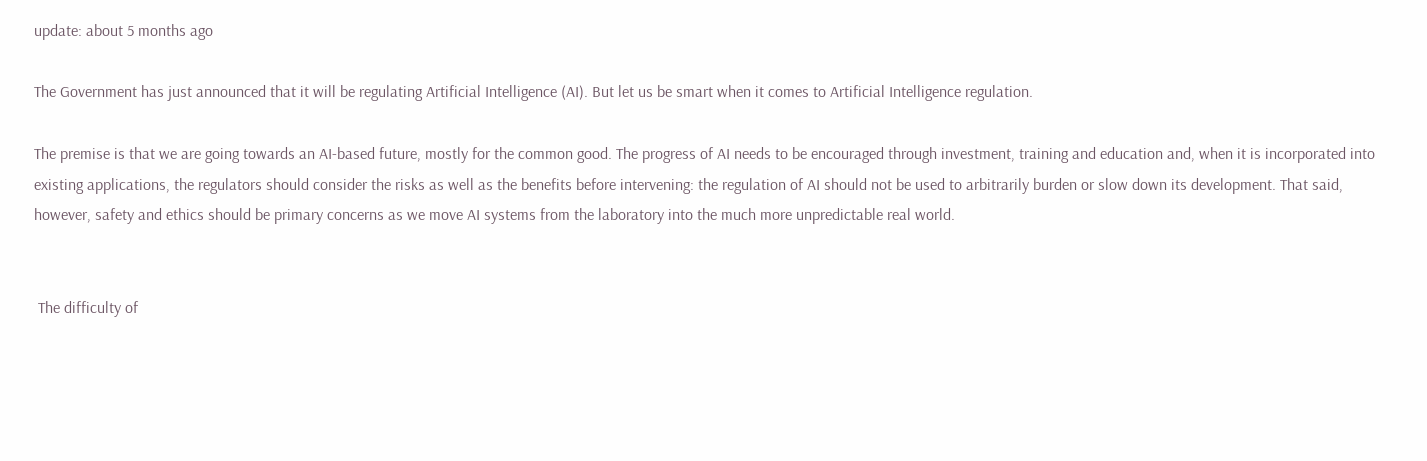update: about 5 months ago

The Government has just announced that it will be regulating Artificial Intelligence (AI). But let us be smart when it comes to Artificial Intelligence regulation.

The premise is that we are going towards an AI-based future, mostly for the common good. The progress of AI needs to be encouraged through investment, training and education and, when it is incorporated into existing applications, the regulators should consider the risks as well as the benefits before intervening: the regulation of AI should not be used to arbitrarily burden or slow down its development. That said, however, safety and ethics should be primary concerns as we move AI systems from the laboratory into the much more unpredictable real world.


 The difficulty of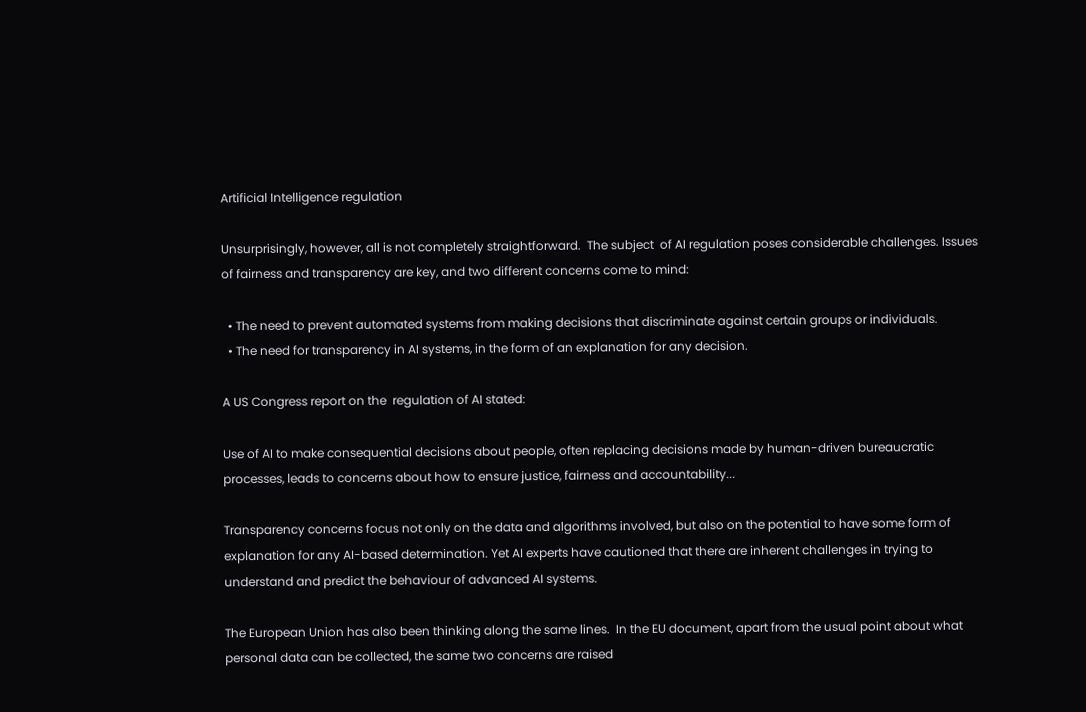Artificial Intelligence regulation

Unsurprisingly, however, all is not completely straightforward.  The subject  of AI regulation poses considerable challenges. Issues of fairness and transparency are key, and two different concerns come to mind:

  • The need to prevent automated systems from making decisions that discriminate against certain groups or individuals.
  • The need for transparency in AI systems, in the form of an explanation for any decision.

A US Congress report on the  regulation of AI stated:

Use of AI to make consequential decisions about people, often replacing decisions made by human-driven bureaucratic processes, leads to concerns about how to ensure justice, fairness and accountability...

Transparency concerns focus not only on the data and algorithms involved, but also on the potential to have some form of explanation for any AI-based determination. Yet AI experts have cautioned that there are inherent challenges in trying to understand and predict the behaviour of advanced AI systems.

The European Union has also been thinking along the same lines.  In the EU document, apart from the usual point about what personal data can be collected, the same two concerns are raised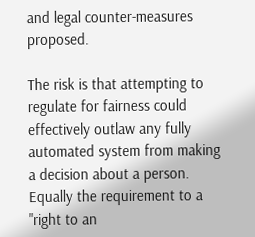and legal counter-measures proposed.

The risk is that attempting to regulate for fairness could effectively outlaw any fully automated system from making a decision about a person. Equally the requirement to a "right to an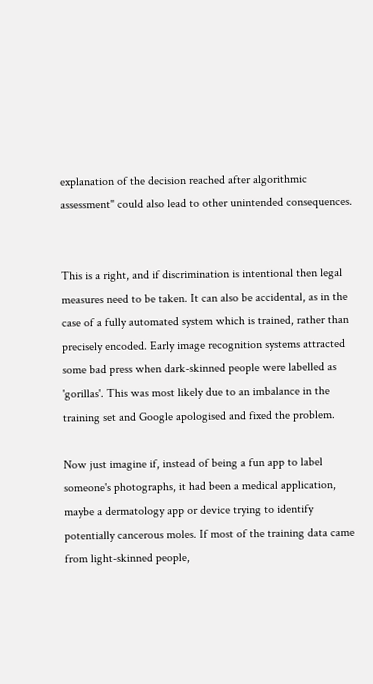explanation of the decision reached after algorithmic assessment" could also lead to other unintended consequences.


This is a right, and if discrimination is intentional then legal measures need to be taken. It can also be accidental, as in the case of a fully automated system which is trained, rather than precisely encoded. Early image recognition systems attracted some bad press when dark-skinned people were labelled as 'gorillas'. This was most likely due to an imbalance in the training set and Google apologised and fixed the problem.

Now just imagine if, instead of being a fun app to label someone's photographs, it had been a medical application, maybe a dermatology app or device trying to identify potentially cancerous moles. If most of the training data came from light-skinned people,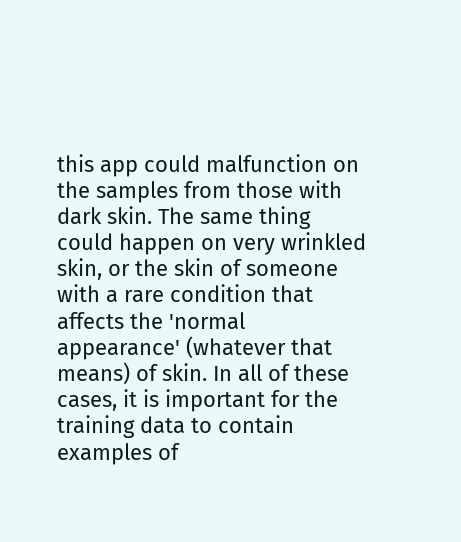this app could malfunction on the samples from those with dark skin. The same thing could happen on very wrinkled skin, or the skin of someone with a rare condition that affects the 'normal appearance' (whatever that means) of skin. In all of these cases, it is important for the training data to contain examples of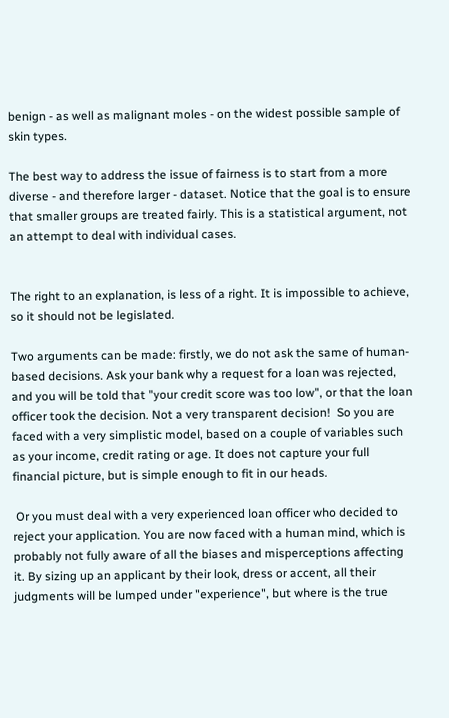benign - as well as malignant moles - on the widest possible sample of skin types.

The best way to address the issue of fairness is to start from a more diverse - and therefore larger - dataset. Notice that the goal is to ensure that smaller groups are treated fairly. This is a statistical argument, not an attempt to deal with individual cases.


The right to an explanation, is less of a right. It is impossible to achieve, so it should not be legislated.

Two arguments can be made: firstly, we do not ask the same of human-based decisions. Ask your bank why a request for a loan was rejected, and you will be told that "your credit score was too low", or that the loan officer took the decision. Not a very transparent decision!  So you are faced with a very simplistic model, based on a couple of variables such as your income, credit rating or age. It does not capture your full financial picture, but is simple enough to fit in our heads.

 Or you must deal with a very experienced loan officer who decided to reject your application. You are now faced with a human mind, which is probably not fully aware of all the biases and misperceptions affecting it. By sizing up an applicant by their look, dress or accent, all their judgments will be lumped under "experience", but where is the true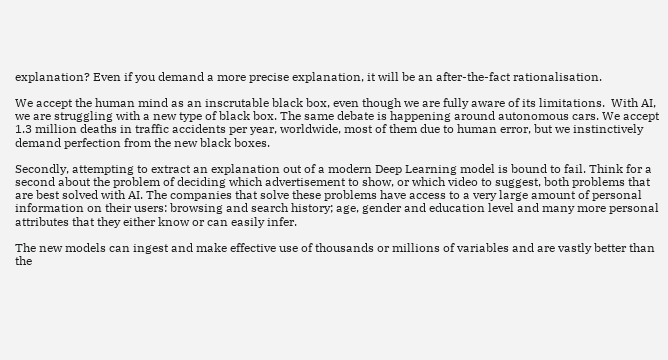explanation? Even if you demand a more precise explanation, it will be an after-the-fact rationalisation.

We accept the human mind as an inscrutable black box, even though we are fully aware of its limitations.  With AI, we are struggling with a new type of black box. The same debate is happening around autonomous cars. We accept 1.3 million deaths in traffic accidents per year, worldwide, most of them due to human error, but we instinctively demand perfection from the new black boxes.

Secondly, attempting to extract an explanation out of a modern Deep Learning model is bound to fail. Think for a second about the problem of deciding which advertisement to show, or which video to suggest, both problems that are best solved with AI. The companies that solve these problems have access to a very large amount of personal information on their users: browsing and search history; age, gender and education level and many more personal attributes that they either know or can easily infer.

The new models can ingest and make effective use of thousands or millions of variables and are vastly better than the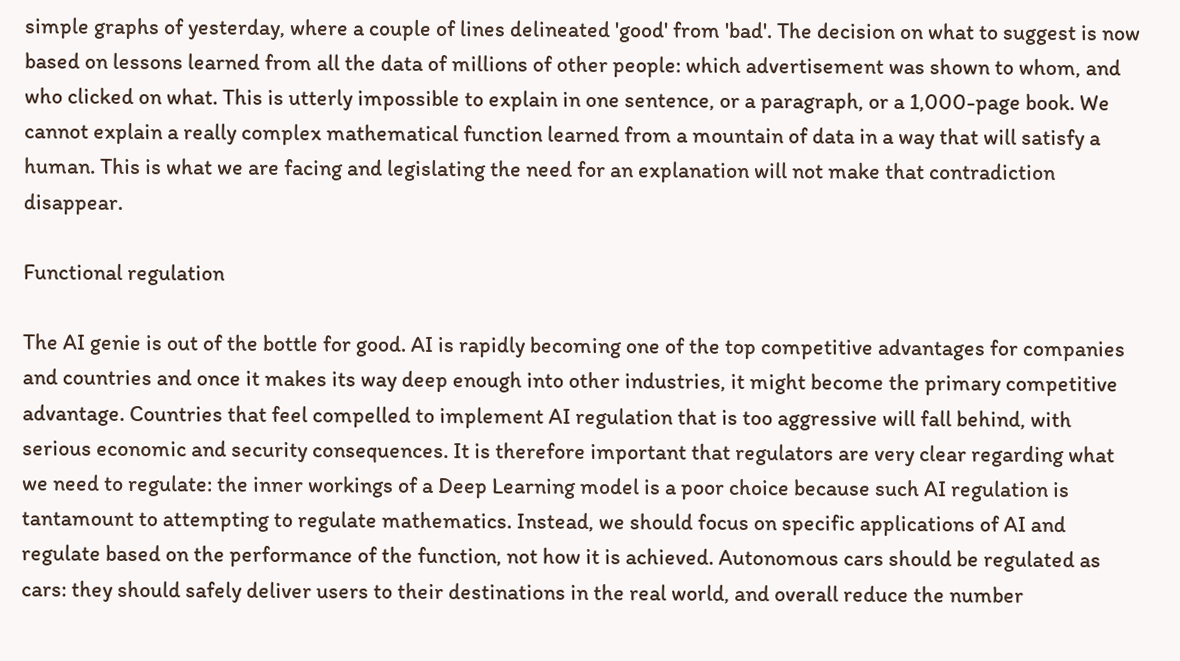simple graphs of yesterday, where a couple of lines delineated 'good' from 'bad'. The decision on what to suggest is now based on lessons learned from all the data of millions of other people: which advertisement was shown to whom, and who clicked on what. This is utterly impossible to explain in one sentence, or a paragraph, or a 1,000-page book. We cannot explain a really complex mathematical function learned from a mountain of data in a way that will satisfy a human. This is what we are facing and legislating the need for an explanation will not make that contradiction disappear.

Functional regulation

The AI genie is out of the bottle for good. AI is rapidly becoming one of the top competitive advantages for companies and countries and once it makes its way deep enough into other industries, it might become the primary competitive advantage. Countries that feel compelled to implement AI regulation that is too aggressive will fall behind, with serious economic and security consequences. It is therefore important that regulators are very clear regarding what we need to regulate: the inner workings of a Deep Learning model is a poor choice because such AI regulation is tantamount to attempting to regulate mathematics. Instead, we should focus on specific applications of AI and regulate based on the performance of the function, not how it is achieved. Autonomous cars should be regulated as cars: they should safely deliver users to their destinations in the real world, and overall reduce the number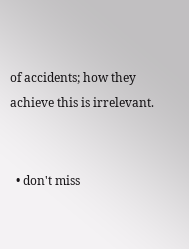of accidents; how they achieve this is irrelevant.


  • don't miss